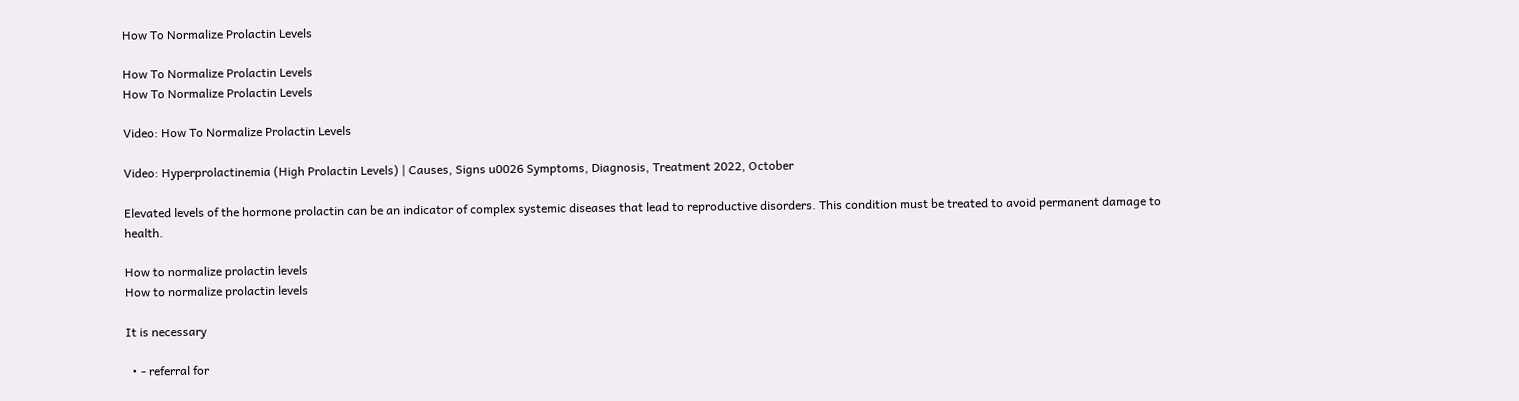How To Normalize Prolactin Levels

How To Normalize Prolactin Levels
How To Normalize Prolactin Levels

Video: How To Normalize Prolactin Levels

Video: Hyperprolactinemia (High Prolactin Levels) | Causes, Signs u0026 Symptoms, Diagnosis, Treatment 2022, October

Elevated levels of the hormone prolactin can be an indicator of complex systemic diseases that lead to reproductive disorders. This condition must be treated to avoid permanent damage to health.

How to normalize prolactin levels
How to normalize prolactin levels

It is necessary

  • - referral for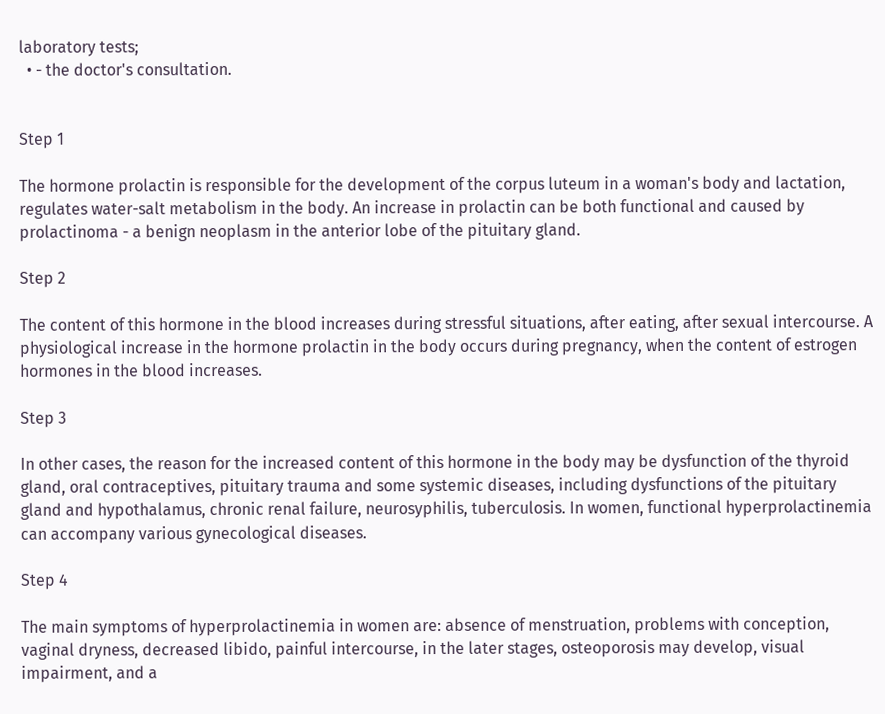laboratory tests;
  • - the doctor's consultation.


Step 1

The hormone prolactin is responsible for the development of the corpus luteum in a woman's body and lactation, regulates water-salt metabolism in the body. An increase in prolactin can be both functional and caused by prolactinoma - a benign neoplasm in the anterior lobe of the pituitary gland.

Step 2

The content of this hormone in the blood increases during stressful situations, after eating, after sexual intercourse. A physiological increase in the hormone prolactin in the body occurs during pregnancy, when the content of estrogen hormones in the blood increases.

Step 3

In other cases, the reason for the increased content of this hormone in the body may be dysfunction of the thyroid gland, oral contraceptives, pituitary trauma and some systemic diseases, including dysfunctions of the pituitary gland and hypothalamus, chronic renal failure, neurosyphilis, tuberculosis. In women, functional hyperprolactinemia can accompany various gynecological diseases.

Step 4

The main symptoms of hyperprolactinemia in women are: absence of menstruation, problems with conception, vaginal dryness, decreased libido, painful intercourse, in the later stages, osteoporosis may develop, visual impairment, and a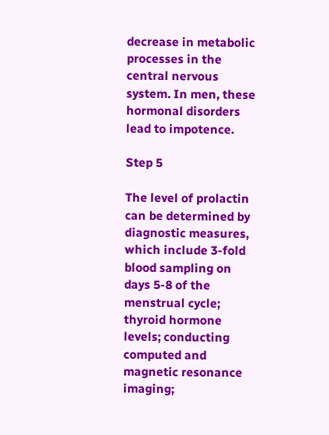decrease in metabolic processes in the central nervous system. In men, these hormonal disorders lead to impotence.

Step 5

The level of prolactin can be determined by diagnostic measures, which include 3-fold blood sampling on days 5-8 of the menstrual cycle; thyroid hormone levels; conducting computed and magnetic resonance imaging;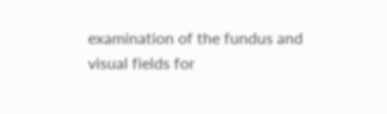examination of the fundus and visual fields for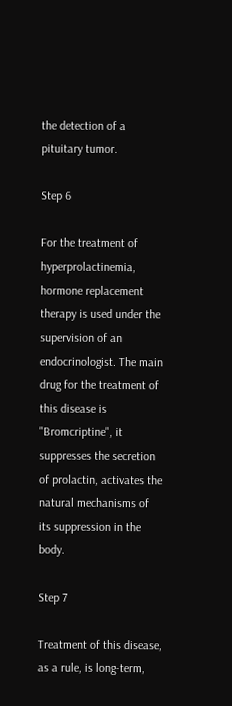the detection of a pituitary tumor.

Step 6

For the treatment of hyperprolactinemia, hormone replacement therapy is used under the supervision of an endocrinologist. The main drug for the treatment of this disease is "Bromcriptine", it suppresses the secretion of prolactin, activates the natural mechanisms of its suppression in the body.

Step 7

Treatment of this disease, as a rule, is long-term,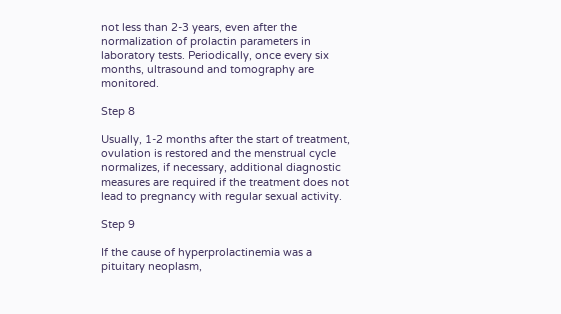not less than 2-3 years, even after the normalization of prolactin parameters in laboratory tests. Periodically, once every six months, ultrasound and tomography are monitored.

Step 8

Usually, 1-2 months after the start of treatment, ovulation is restored and the menstrual cycle normalizes, if necessary, additional diagnostic measures are required if the treatment does not lead to pregnancy with regular sexual activity.

Step 9

If the cause of hyperprolactinemia was a pituitary neoplasm,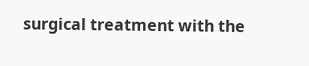surgical treatment with the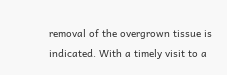removal of the overgrown tissue is indicated. With a timely visit to a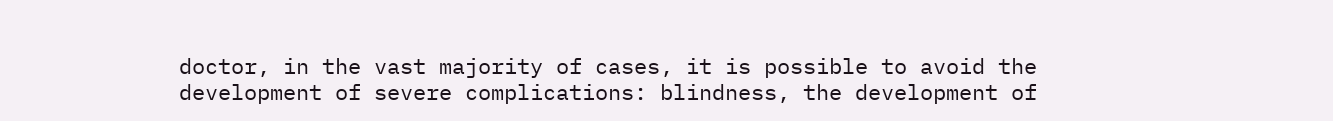doctor, in the vast majority of cases, it is possible to avoid the development of severe complications: blindness, the development of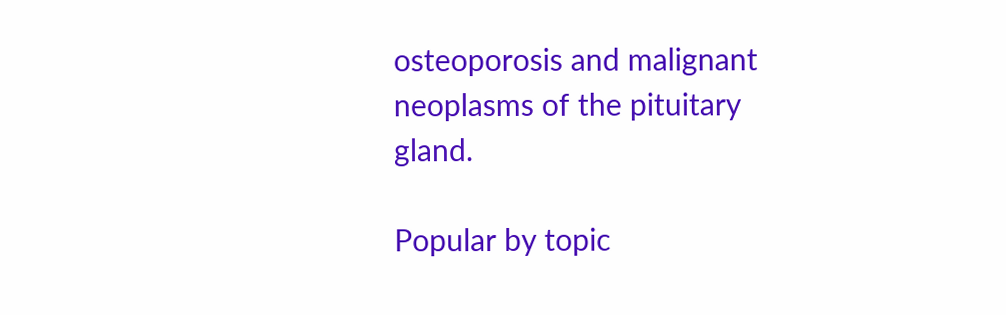osteoporosis and malignant neoplasms of the pituitary gland.

Popular by topic